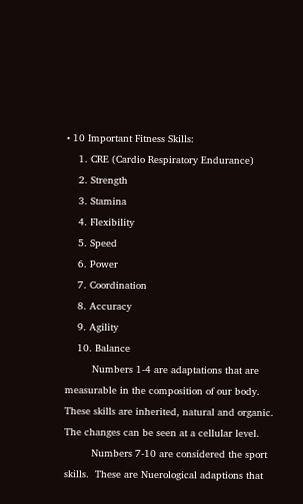• 10 Important Fitness Skills:
    1. CRE (Cardio Respiratory Endurance)
    2. Strength
    3. Stamina
    4. Flexibility
    5. Speed
    6. Power
    7. Coordination
    8. Accuracy
    9. Agility
    10. Balance
         Numbers 1-4 are adaptations that are measurable in the composition of our body.  These skills are inherited, natural and organic.  The changes can be seen at a cellular level.
         Numbers 7-10 are considered the sport skills.  These are Nuerological adaptions that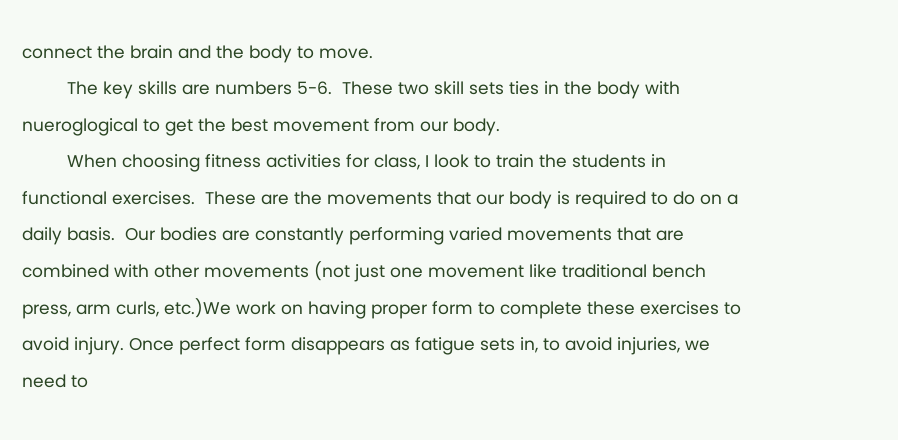connect the brain and the body to move.
         The key skills are numbers 5-6.  These two skill sets ties in the body with nueroglogical to get the best movement from our body.
         When choosing fitness activities for class, I look to train the students in functional exercises.  These are the movements that our body is required to do on a daily basis.  Our bodies are constantly performing varied movements that are combined with other movements (not just one movement like traditional bench press, arm curls, etc.)We work on having proper form to complete these exercises to avoid injury. Once perfect form disappears as fatigue sets in, to avoid injuries, we need to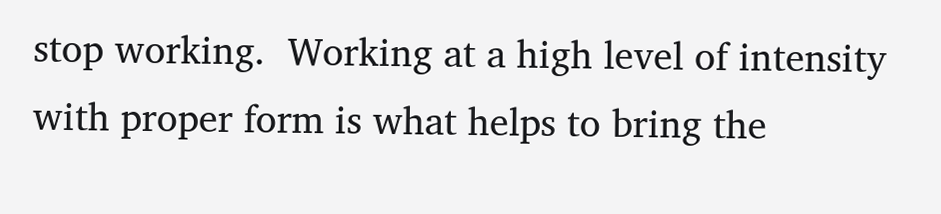stop working.  Working at a high level of intensity with proper form is what helps to bring the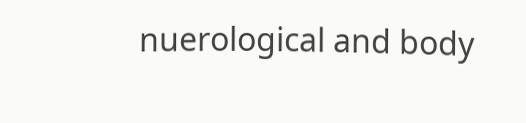nuerological and body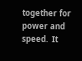together for power and speed.  It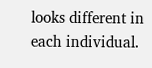looks different in each individual.